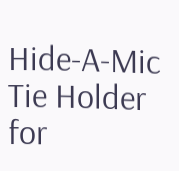Hide-A-Mic Tie Holder for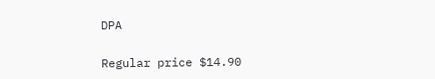DPA

Regular price $14.90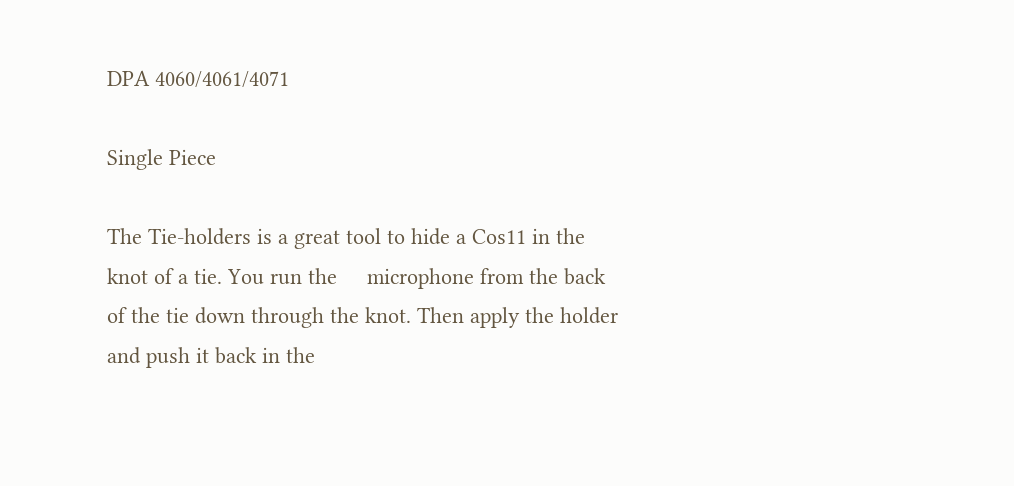DPA 4060/4061/4071

Single Piece

The Tie-holders is a great tool to hide a Cos11 in the knot of a tie. You run the     microphone from the back of the tie down through the knot. Then apply the holder    and push it back in the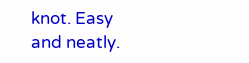knot. Easy and neatly.